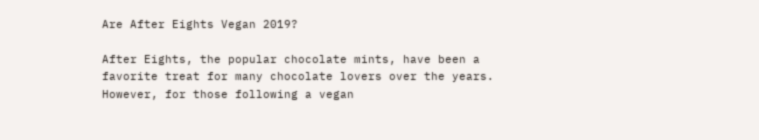Are After Eights Vegan 2019?

After Eights, the popular chocolate mints, have been a favorite treat for many chocolate lovers over the years. However, for those following a vegan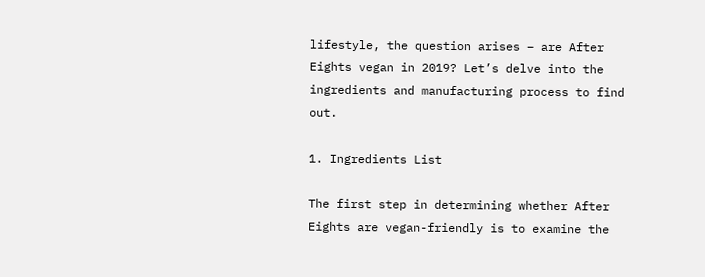lifestyle, the question arises – are After Eights vegan in 2019? Let’s delve into the ingredients and manufacturing process to find out.

1. Ingredients List

The first step in determining whether After Eights are vegan-friendly is to examine the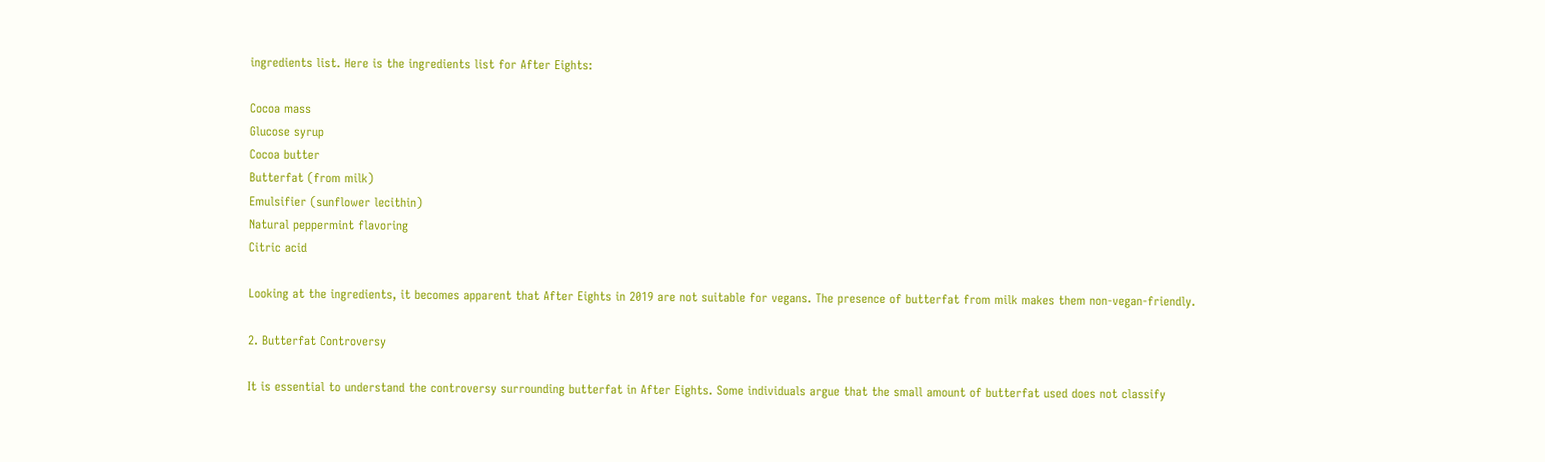ingredients list. Here is the ingredients list for After Eights:

Cocoa mass
Glucose syrup
Cocoa butter
Butterfat (from milk)
Emulsifier (sunflower lecithin)
Natural peppermint flavoring
Citric acid

Looking at the ingredients, it becomes apparent that After Eights in 2019 are not suitable for vegans. The presence of butterfat from milk makes them non-vegan-friendly.

2. Butterfat Controversy

It is essential to understand the controversy surrounding butterfat in After Eights. Some individuals argue that the small amount of butterfat used does not classify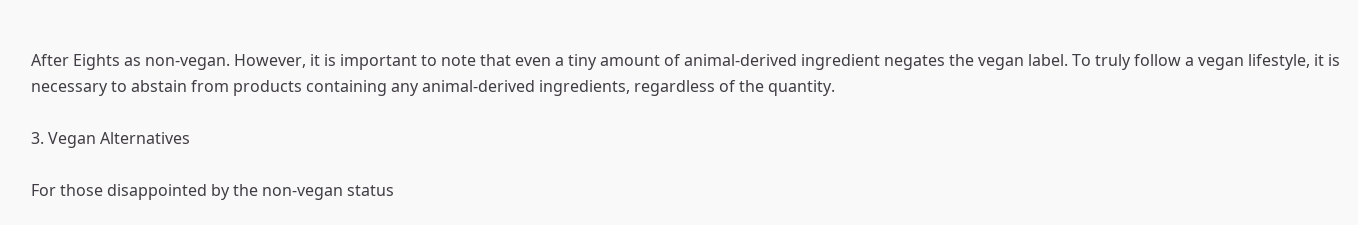After Eights as non-vegan. However, it is important to note that even a tiny amount of animal-derived ingredient negates the vegan label. To truly follow a vegan lifestyle, it is necessary to abstain from products containing any animal-derived ingredients, regardless of the quantity.

3. Vegan Alternatives

For those disappointed by the non-vegan status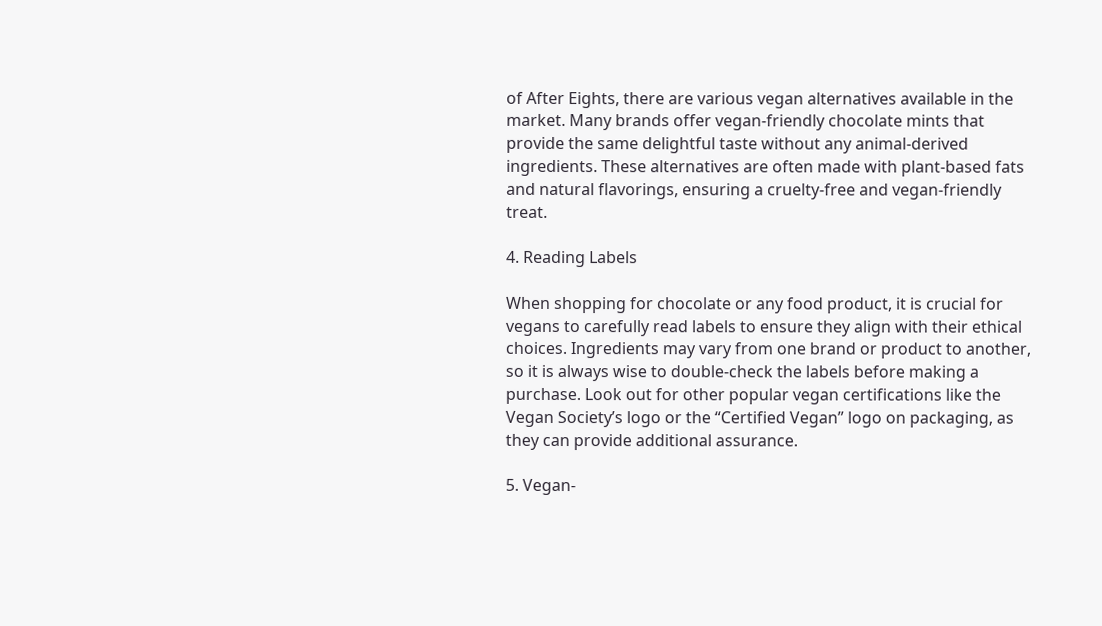of After Eights, there are various vegan alternatives available in the market. Many brands offer vegan-friendly chocolate mints that provide the same delightful taste without any animal-derived ingredients. These alternatives are often made with plant-based fats and natural flavorings, ensuring a cruelty-free and vegan-friendly treat.

4. Reading Labels

When shopping for chocolate or any food product, it is crucial for vegans to carefully read labels to ensure they align with their ethical choices. Ingredients may vary from one brand or product to another, so it is always wise to double-check the labels before making a purchase. Look out for other popular vegan certifications like the Vegan Society’s logo or the “Certified Vegan” logo on packaging, as they can provide additional assurance.

5. Vegan-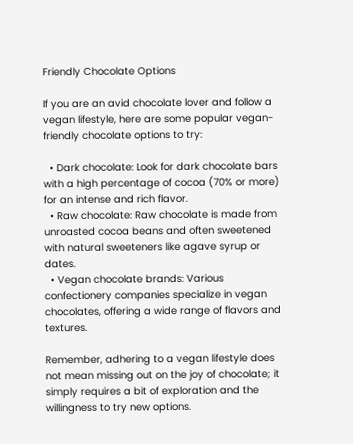Friendly Chocolate Options

If you are an avid chocolate lover and follow a vegan lifestyle, here are some popular vegan-friendly chocolate options to try:

  • Dark chocolate: Look for dark chocolate bars with a high percentage of cocoa (70% or more) for an intense and rich flavor.
  • Raw chocolate: Raw chocolate is made from unroasted cocoa beans and often sweetened with natural sweeteners like agave syrup or dates.
  • Vegan chocolate brands: Various confectionery companies specialize in vegan chocolates, offering a wide range of flavors and textures.

Remember, adhering to a vegan lifestyle does not mean missing out on the joy of chocolate; it simply requires a bit of exploration and the willingness to try new options.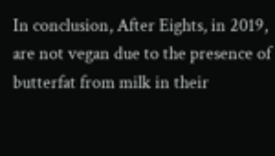In conclusion, After Eights, in 2019, are not vegan due to the presence of butterfat from milk in their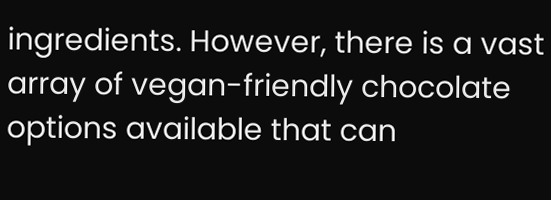ingredients. However, there is a vast array of vegan-friendly chocolate options available that can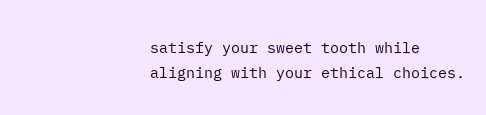satisfy your sweet tooth while aligning with your ethical choices.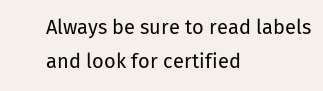Always be sure to read labels and look for certified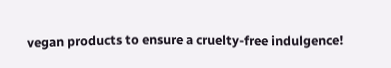vegan products to ensure a cruelty-free indulgence!